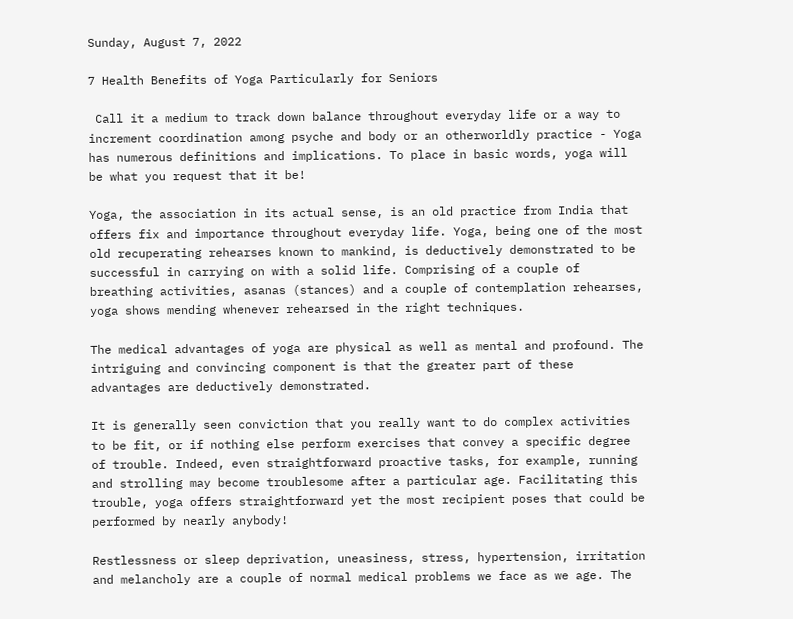Sunday, August 7, 2022

7 Health Benefits of Yoga Particularly for Seniors

 Call it a medium to track down balance throughout everyday life or a way to increment coordination among psyche and body or an otherworldly practice - Yoga has numerous definitions and implications. To place in basic words, yoga will be what you request that it be!

Yoga, the association in its actual sense, is an old practice from India that offers fix and importance throughout everyday life. Yoga, being one of the most old recuperating rehearses known to mankind, is deductively demonstrated to be successful in carrying on with a solid life. Comprising of a couple of breathing activities, asanas (stances) and a couple of contemplation rehearses, yoga shows mending whenever rehearsed in the right techniques.

The medical advantages of yoga are physical as well as mental and profound. The intriguing and convincing component is that the greater part of these advantages are deductively demonstrated.

It is generally seen conviction that you really want to do complex activities to be fit, or if nothing else perform exercises that convey a specific degree of trouble. Indeed, even straightforward proactive tasks, for example, running and strolling may become troublesome after a particular age. Facilitating this trouble, yoga offers straightforward yet the most recipient poses that could be performed by nearly anybody!

Restlessness or sleep deprivation, uneasiness, stress, hypertension, irritation and melancholy are a couple of normal medical problems we face as we age. The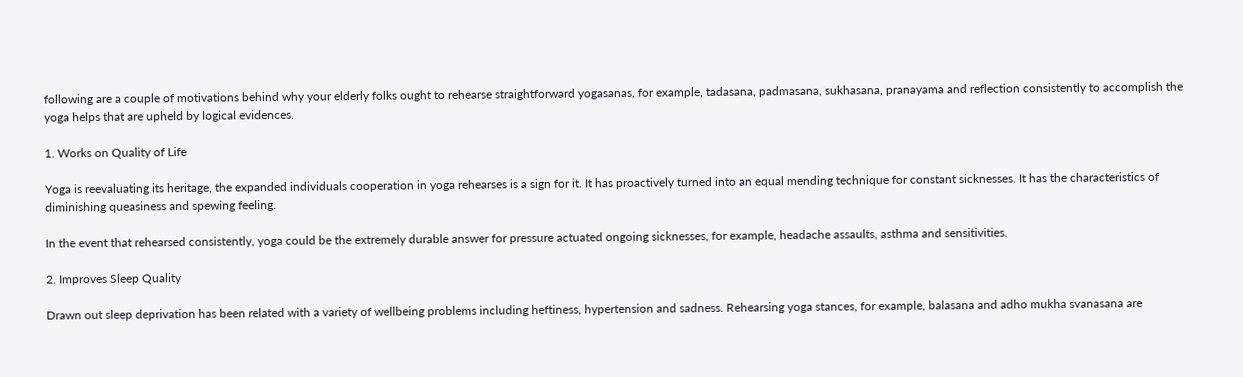following are a couple of motivations behind why your elderly folks ought to rehearse straightforward yogasanas, for example, tadasana, padmasana, sukhasana, pranayama and reflection consistently to accomplish the yoga helps that are upheld by logical evidences.

1. Works on Quality of Life

Yoga is reevaluating its heritage, the expanded individuals cooperation in yoga rehearses is a sign for it. It has proactively turned into an equal mending technique for constant sicknesses. It has the characteristics of diminishing queasiness and spewing feeling.

In the event that rehearsed consistently, yoga could be the extremely durable answer for pressure actuated ongoing sicknesses, for example, headache assaults, asthma and sensitivities.

2. Improves Sleep Quality

Drawn out sleep deprivation has been related with a variety of wellbeing problems including heftiness, hypertension and sadness. Rehearsing yoga stances, for example, balasana and adho mukha svanasana are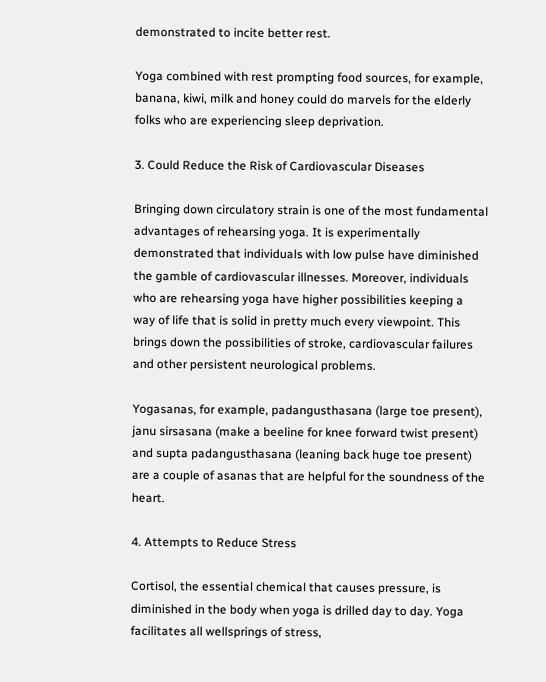demonstrated to incite better rest.

Yoga combined with rest prompting food sources, for example, banana, kiwi, milk and honey could do marvels for the elderly folks who are experiencing sleep deprivation.

3. Could Reduce the Risk of Cardiovascular Diseases

Bringing down circulatory strain is one of the most fundamental advantages of rehearsing yoga. It is experimentally demonstrated that individuals with low pulse have diminished the gamble of cardiovascular illnesses. Moreover, individuals who are rehearsing yoga have higher possibilities keeping a way of life that is solid in pretty much every viewpoint. This brings down the possibilities of stroke, cardiovascular failures and other persistent neurological problems.

Yogasanas, for example, padangusthasana (large toe present), janu sirsasana (make a beeline for knee forward twist present) and supta padangusthasana (leaning back huge toe present) are a couple of asanas that are helpful for the soundness of the heart.

4. Attempts to Reduce Stress

Cortisol, the essential chemical that causes pressure, is diminished in the body when yoga is drilled day to day. Yoga facilitates all wellsprings of stress,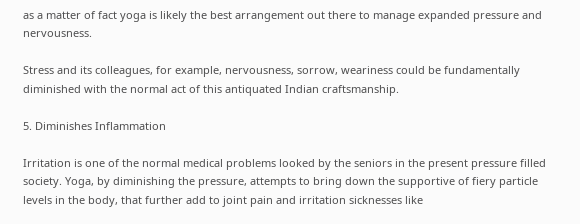as a matter of fact yoga is likely the best arrangement out there to manage expanded pressure and nervousness.

Stress and its colleagues, for example, nervousness, sorrow, weariness could be fundamentally diminished with the normal act of this antiquated Indian craftsmanship.

5. Diminishes Inflammation

Irritation is one of the normal medical problems looked by the seniors in the present pressure filled society. Yoga, by diminishing the pressure, attempts to bring down the supportive of fiery particle levels in the body, that further add to joint pain and irritation sicknesses like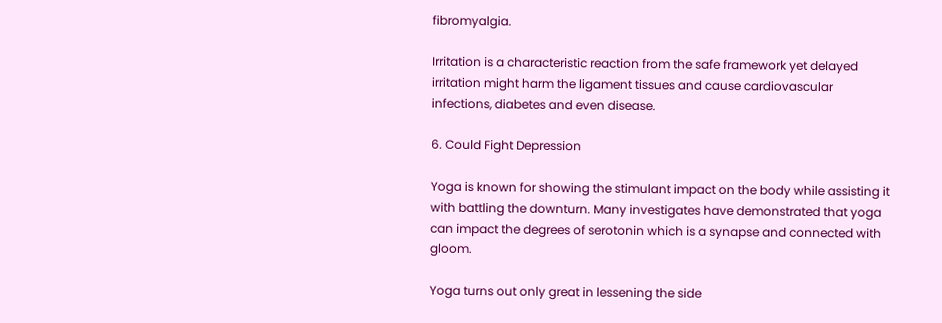fibromyalgia.

Irritation is a characteristic reaction from the safe framework yet delayed irritation might harm the ligament tissues and cause cardiovascular infections, diabetes and even disease.

6. Could Fight Depression

Yoga is known for showing the stimulant impact on the body while assisting it with battling the downturn. Many investigates have demonstrated that yoga can impact the degrees of serotonin which is a synapse and connected with gloom.

Yoga turns out only great in lessening the side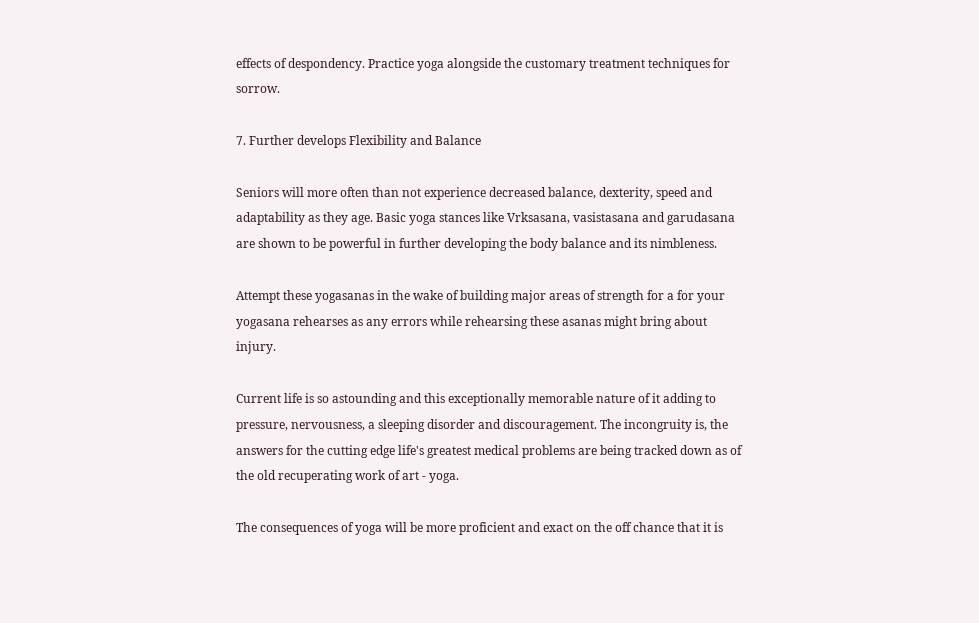effects of despondency. Practice yoga alongside the customary treatment techniques for sorrow.

7. Further develops Flexibility and Balance

Seniors will more often than not experience decreased balance, dexterity, speed and adaptability as they age. Basic yoga stances like Vrksasana, vasistasana and garudasana are shown to be powerful in further developing the body balance and its nimbleness.

Attempt these yogasanas in the wake of building major areas of strength for a for your yogasana rehearses as any errors while rehearsing these asanas might bring about injury.

Current life is so astounding and this exceptionally memorable nature of it adding to pressure, nervousness, a sleeping disorder and discouragement. The incongruity is, the answers for the cutting edge life's greatest medical problems are being tracked down as of the old recuperating work of art - yoga.

The consequences of yoga will be more proficient and exact on the off chance that it is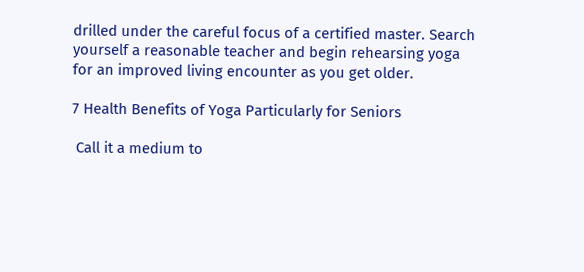drilled under the careful focus of a certified master. Search yourself a reasonable teacher and begin rehearsing yoga for an improved living encounter as you get older.

7 Health Benefits of Yoga Particularly for Seniors

 Call it a medium to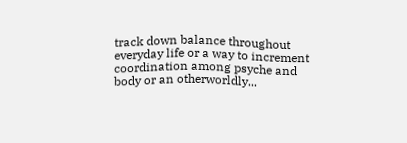track down balance throughout everyday life or a way to increment coordination among psyche and body or an otherworldly...